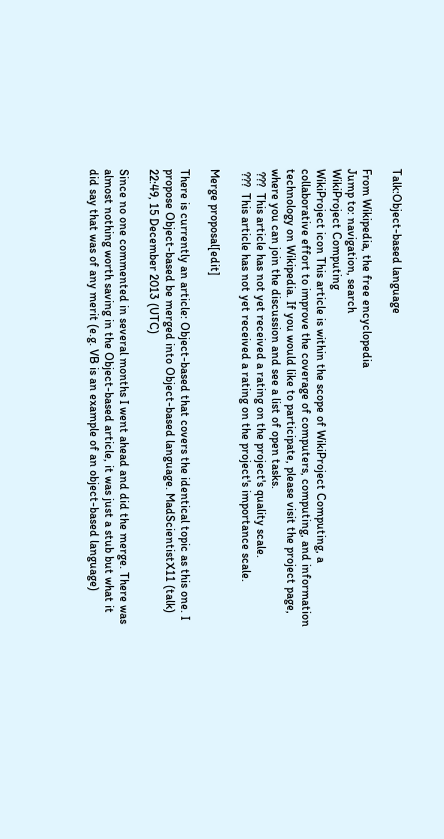Talk:Object-based language

From Wikipedia, the free encyclopedia
Jump to: navigation, search
WikiProject Computing
WikiProject icon This article is within the scope of WikiProject Computing, a collaborative effort to improve the coverage of computers, computing, and information technology on Wikipedia. If you would like to participate, please visit the project page, where you can join the discussion and see a list of open tasks.
 ???  This article has not yet received a rating on the project's quality scale.
 ???  This article has not yet received a rating on the project's importance scale.

Merge proposal[edit]

There is currently an article: Object-based that covers the identical topic as this one. I propose Object-based be merged into Object-based language. MadScientistX11 (talk) 22:49, 15 December 2013 (UTC)

Since no one commented in several months I went ahead and did the merge. There was almost nothing worth saving in the Object-based article, it was just a stub but what it did say that was of any merit (e.g. VB is an example of an object-based language)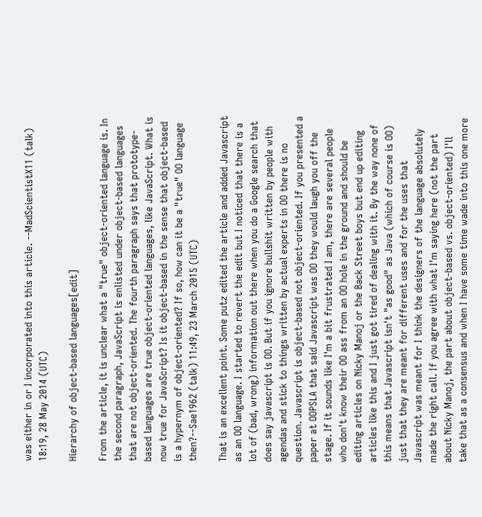was either in or I incorporated into this article. --MadScientistX11 (talk) 18:19, 28 May 2014 (UTC)

Hierarchy of object-based languages[edit]

From the article, it is unclear what a "true" object-oriented language is. In the second paragraph, JavaScript is enlisted under object-based languages that are not object-oriented. The fourth paragraph says that prototype-based languages are true object-oriented languages, like JavaScript. What is now true for JavaScript? Is it object-based in the sense that object-based is a hypernym of object-oriented? If so, how can it be a "true" OO language then?--Sae1962 (talk) 11:49, 23 March 2015 (UTC)

That is an excellent point. Some putz edited the article and added Javascript as an OO language. I started to revert the edit but I noticed that there is a lot of (bad, wrong) information out there when you do a Google search that does say javascript is OO. But if you ignore bullshit written by people with agendas and stick to things written by actual experts in OO there is no question. Javascript is object-based not object-oriented. If you presented a paper at OOPSLA that said Javascript was OO they would laugh you off the stage. If it sounds like I'm a bit frustrated I am, there are several people who don't know their OO ass from an OO hole in the ground and should be editing articles on Nicky Manoj or the Back Street boys but end up editing articles like this and I just got tired of dealing with it. By the way none of this means that Javascript isn't "as good" as Java (which of course is OO) just that they are meant for different uses and for the uses that Javascript was meant for I think the designers of the language absolutely made the right call. If you agree with what I'm saying here (not the part about Nicky Manoj, the part about object-based vs. object-oriented) I'll take that as a consensus and when I have some time wade into this one more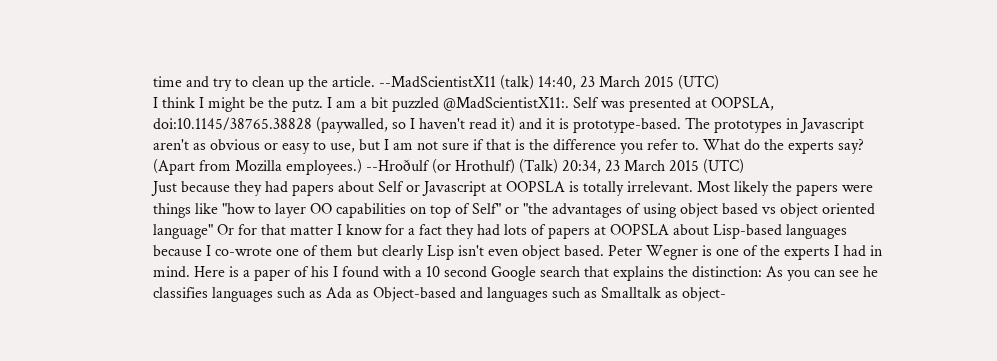time and try to clean up the article. --MadScientistX11 (talk) 14:40, 23 March 2015 (UTC)
I think I might be the putz. I am a bit puzzled @MadScientistX11:. Self was presented at OOPSLA, doi:10.1145/38765.38828 (paywalled, so I haven't read it) and it is prototype-based. The prototypes in Javascript aren't as obvious or easy to use, but I am not sure if that is the difference you refer to. What do the experts say? (Apart from Mozilla employees.) --Hroðulf (or Hrothulf) (Talk) 20:34, 23 March 2015 (UTC)
Just because they had papers about Self or Javascript at OOPSLA is totally irrelevant. Most likely the papers were things like "how to layer OO capabilities on top of Self" or "the advantages of using object based vs object oriented language" Or for that matter I know for a fact they had lots of papers at OOPSLA about Lisp-based languages because I co-wrote one of them but clearly Lisp isn't even object based. Peter Wegner is one of the experts I had in mind. Here is a paper of his I found with a 10 second Google search that explains the distinction: As you can see he classifies languages such as Ada as Object-based and languages such as Smalltalk as object-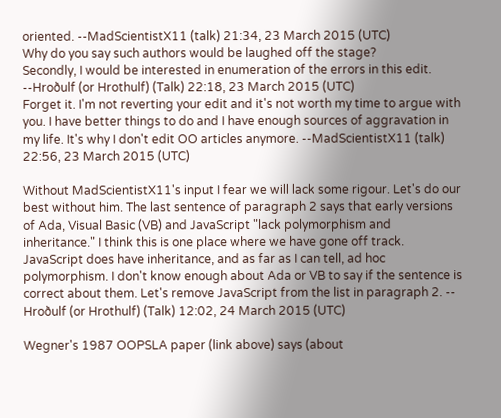oriented. --MadScientistX11 (talk) 21:34, 23 March 2015 (UTC)
Why do you say such authors would be laughed off the stage?
Secondly, I would be interested in enumeration of the errors in this edit.
--Hroðulf (or Hrothulf) (Talk) 22:18, 23 March 2015 (UTC)
Forget it. I'm not reverting your edit and it's not worth my time to argue with you. I have better things to do and I have enough sources of aggravation in my life. It's why I don't edit OO articles anymore. --MadScientistX11 (talk) 22:56, 23 March 2015 (UTC)

Without MadScientistX11's input I fear we will lack some rigour. Let's do our best without him. The last sentence of paragraph 2 says that early versions of Ada, Visual Basic (VB) and JavaScript "lack polymorphism and inheritance." I think this is one place where we have gone off track. JavaScript does have inheritance, and as far as I can tell, ad hoc polymorphism. I don't know enough about Ada or VB to say if the sentence is correct about them. Let's remove JavaScript from the list in paragraph 2. -- Hroðulf (or Hrothulf) (Talk) 12:02, 24 March 2015 (UTC)

Wegner's 1987 OOPSLA paper (link above) says (about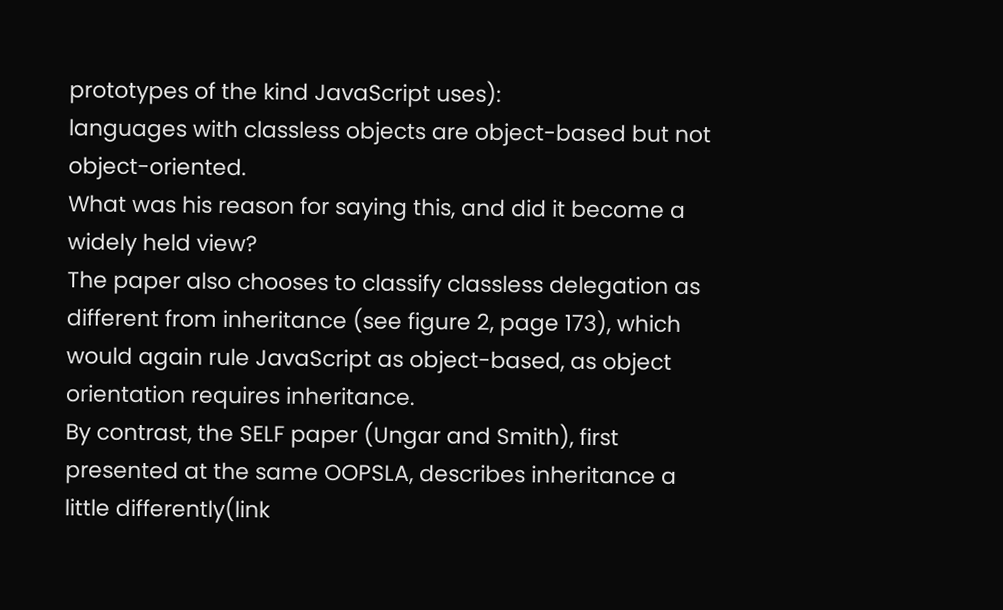prototypes of the kind JavaScript uses):
languages with classless objects are object-based but not object-oriented.
What was his reason for saying this, and did it become a widely held view?
The paper also chooses to classify classless delegation as different from inheritance (see figure 2, page 173), which would again rule JavaScript as object-based, as object orientation requires inheritance.
By contrast, the SELF paper (Ungar and Smith), first presented at the same OOPSLA, describes inheritance a little differently(link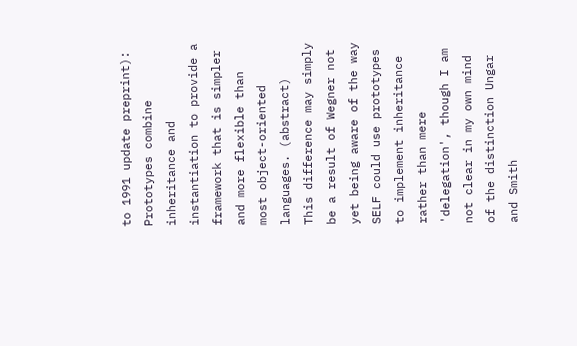to 1991 update preprint):
Prototypes combine inheritance and instantiation to provide a framework that is simpler and more flexible than most object-oriented languages. (abstract)
This difference may simply be a result of Wegner not yet being aware of the way SELF could use prototypes to implement inheritance rather than mere 'delegation', though I am not clear in my own mind of the distinction Ungar and Smith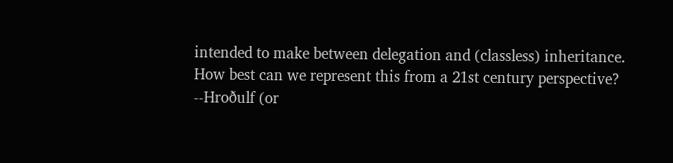intended to make between delegation and (classless) inheritance.
How best can we represent this from a 21st century perspective?
--Hroðulf (or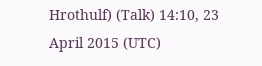Hrothulf) (Talk) 14:10, 23 April 2015 (UTC)